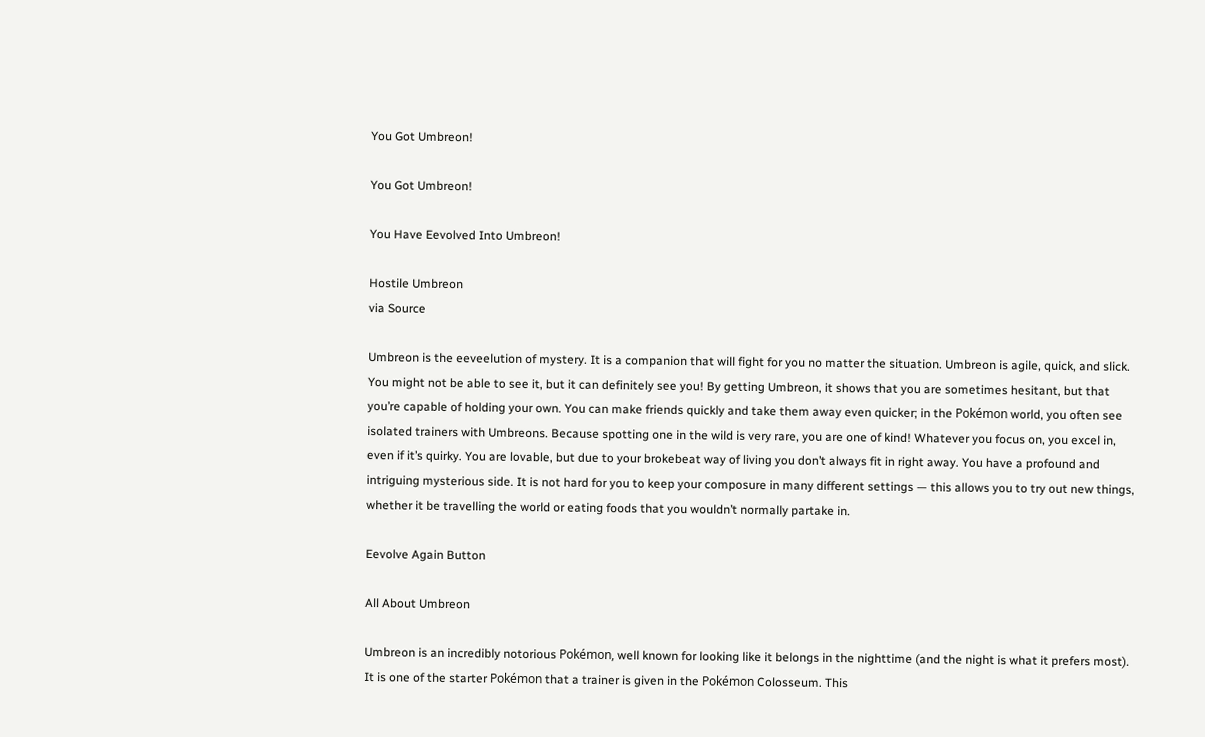You Got Umbreon!

You Got Umbreon!

You Have Eevolved Into Umbreon!

Hostile Umbreon
via Source

Umbreon is the eeveelution of mystery. It is a companion that will fight for you no matter the situation. Umbreon is agile, quick, and slick. You might not be able to see it, but it can definitely see you! By getting Umbreon, it shows that you are sometimes hesitant, but that you’re capable of holding your own. You can make friends quickly and take them away even quicker; in the Pokémon world, you often see isolated trainers with Umbreons. Because spotting one in the wild is very rare, you are one of kind! Whatever you focus on, you excel in, even if it’s quirky. You are lovable, but due to your brokebeat way of living you don’t always fit in right away. You have a profound and intriguing mysterious side. It is not hard for you to keep your composure in many different settings — this allows you to try out new things, whether it be travelling the world or eating foods that you wouldn’t normally partake in.

Eevolve Again Button

All About Umbreon

Umbreon is an incredibly notorious Pokémon, well known for looking like it belongs in the nighttime (and the night is what it prefers most). It is one of the starter Pokémon that a trainer is given in the Pokémon Colosseum. This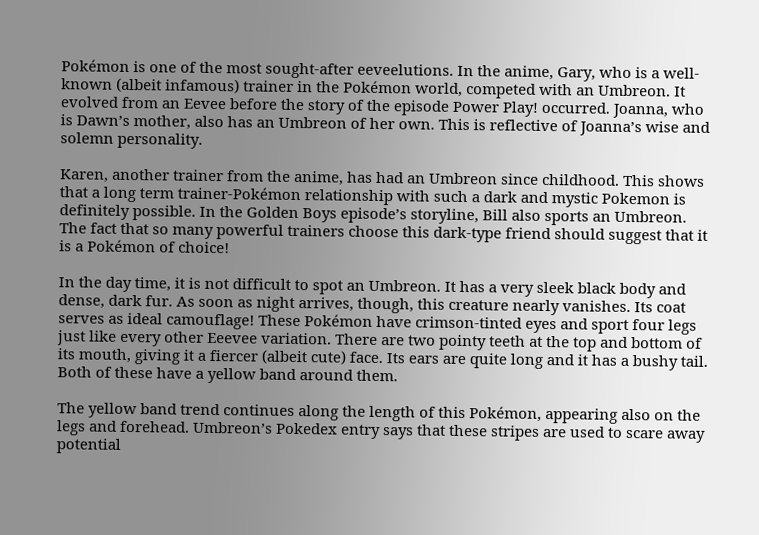Pokémon is one of the most sought-after eeveelutions. In the anime, Gary, who is a well-known (albeit infamous) trainer in the Pokémon world, competed with an Umbreon. It evolved from an Eevee before the story of the episode Power Play! occurred. Joanna, who is Dawn’s mother, also has an Umbreon of her own. This is reflective of Joanna’s wise and solemn personality.

Karen, another trainer from the anime, has had an Umbreon since childhood. This shows that a long term trainer-Pokémon relationship with such a dark and mystic Pokemon is definitely possible. In the Golden Boys episode’s storyline, Bill also sports an Umbreon. The fact that so many powerful trainers choose this dark-type friend should suggest that it is a Pokémon of choice!

In the day time, it is not difficult to spot an Umbreon. It has a very sleek black body and dense, dark fur. As soon as night arrives, though, this creature nearly vanishes. Its coat serves as ideal camouflage! These Pokémon have crimson-tinted eyes and sport four legs just like every other Eeevee variation. There are two pointy teeth at the top and bottom of its mouth, giving it a fiercer (albeit cute) face. Its ears are quite long and it has a bushy tail. Both of these have a yellow band around them.

The yellow band trend continues along the length of this Pokémon, appearing also on the legs and forehead. Umbreon’s Pokedex entry says that these stripes are used to scare away potential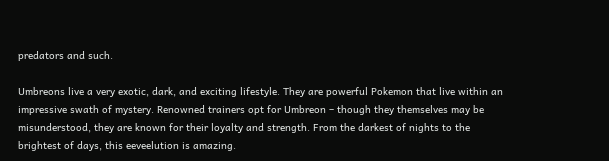predators and such.

Umbreons live a very exotic, dark, and exciting lifestyle. They are powerful Pokemon that live within an impressive swath of mystery. Renowned trainers opt for Umbreon – though they themselves may be misunderstood, they are known for their loyalty and strength. From the darkest of nights to the brightest of days, this eeveelution is amazing.